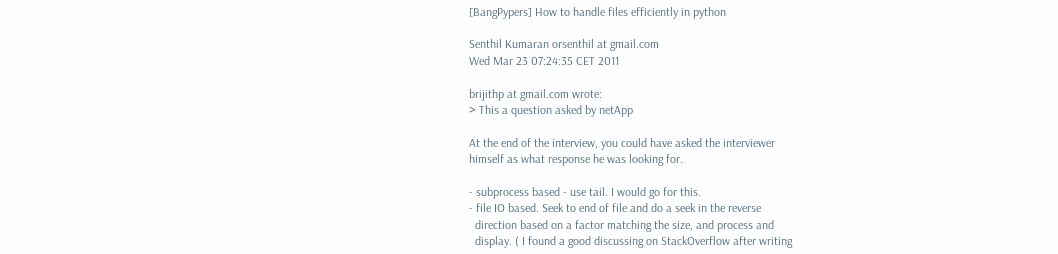[BangPypers] How to handle files efficiently in python

Senthil Kumaran orsenthil at gmail.com
Wed Mar 23 07:24:35 CET 2011

brijithp at gmail.com wrote:
> This a question asked by netApp

At the end of the interview, you could have asked the interviewer
himself as what response he was looking for.

- subprocess based - use tail. I would go for this.
- file IO based. Seek to end of file and do a seek in the reverse
  direction based on a factor matching the size, and process and
  display. ( I found a good discussing on StackOverflow after writing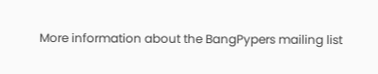More information about the BangPypers mailing list